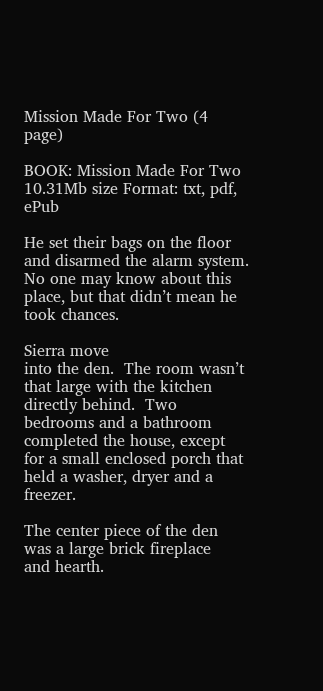Mission Made For Two (4 page)

BOOK: Mission Made For Two
10.31Mb size Format: txt, pdf, ePub

He set their bags on the floor and disarmed the alarm system.  No one may know about this place, but that didn’t mean he took chances.

Sierra move
into the den.  The room wasn’t that large with the kitchen directly behind.  Two bedrooms and a bathroom completed the house, except for a small enclosed porch that held a washer, dryer and a freezer.

The center piece of the den was a large brick fireplace
and hearth.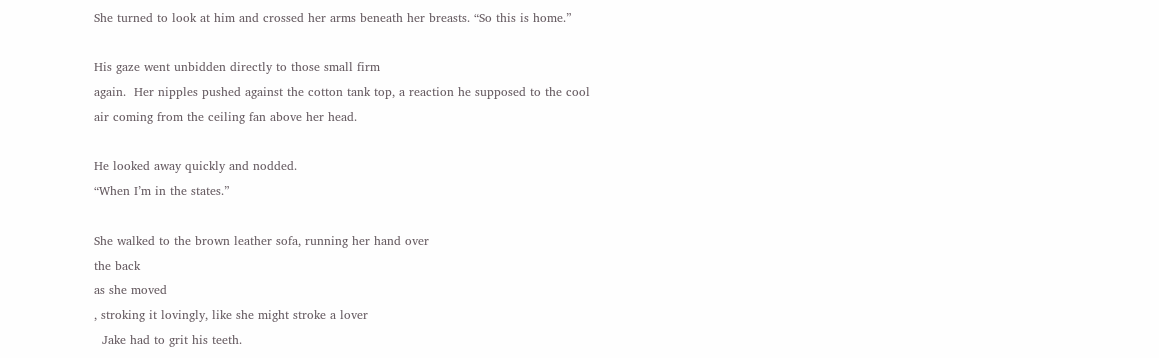She turned to look at him and crossed her arms beneath her breasts. “So this is home.”

His gaze went unbidden directly to those small firm
again.  Her nipples pushed against the cotton tank top, a reaction he supposed to the cool air coming from the ceiling fan above her head.

He looked away quickly and nodded.
“When I’m in the states.”

She walked to the brown leather sofa, running her hand over
the back
as she moved
, stroking it lovingly, like she might stroke a lover
  Jake had to grit his teeth.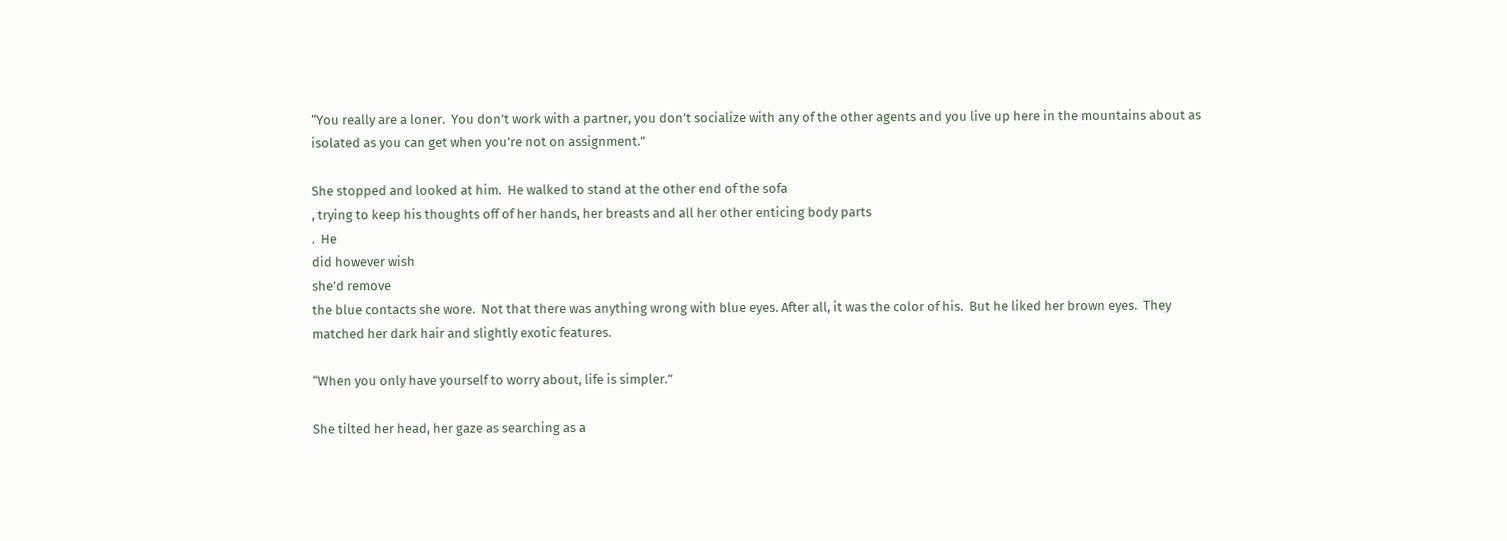“You really are a loner.  You don’t work with a partner, you don’t socialize with any of the other agents and you live up here in the mountains about as isolated as you can get when you’re not on assignment.”

She stopped and looked at him.  He walked to stand at the other end of the sofa
, trying to keep his thoughts off of her hands, her breasts and all her other enticing body parts
.  He
did however wish
she’d remove
the blue contacts she wore.  Not that there was anything wrong with blue eyes. After all, it was the color of his.  But he liked her brown eyes.  They matched her dark hair and slightly exotic features.

“When you only have yourself to worry about, life is simpler.”

She tilted her head, her gaze as searching as a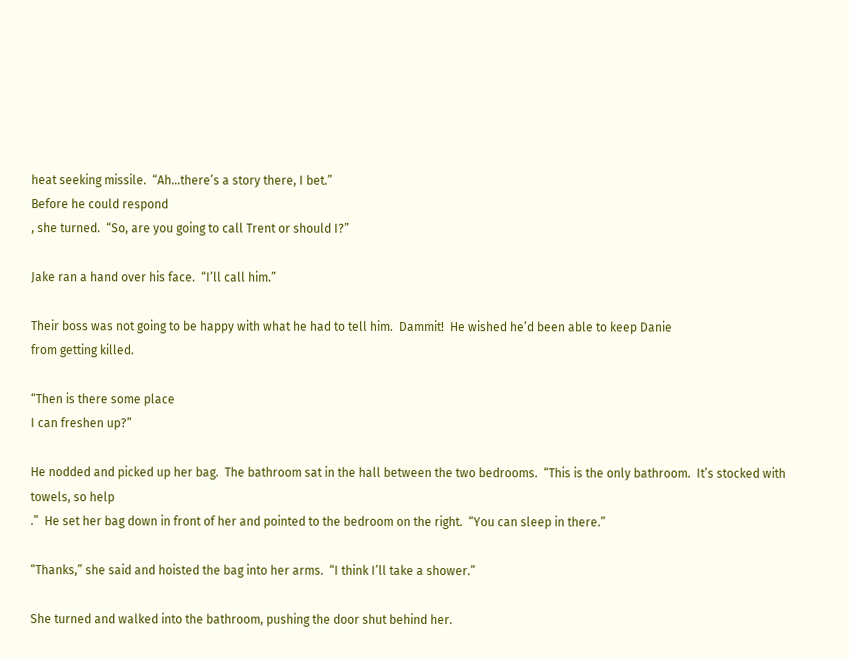heat seeking missile.  “Ah…there’s a story there, I bet.”
Before he could respond
, she turned.  “So, are you going to call Trent or should I?”

Jake ran a hand over his face.  “I’ll call him.”

Their boss was not going to be happy with what he had to tell him.  Dammit!  He wished he’d been able to keep Danie
from getting killed.

“Then is there some place
I can freshen up?”

He nodded and picked up her bag.  The bathroom sat in the hall between the two bedrooms.  “This is the only bathroom.  It’s stocked with towels, so help
.”  He set her bag down in front of her and pointed to the bedroom on the right.  “You can sleep in there.”

“Thanks,” she said and hoisted the bag into her arms.  “I think I’ll take a shower.”

She turned and walked into the bathroom, pushing the door shut behind her.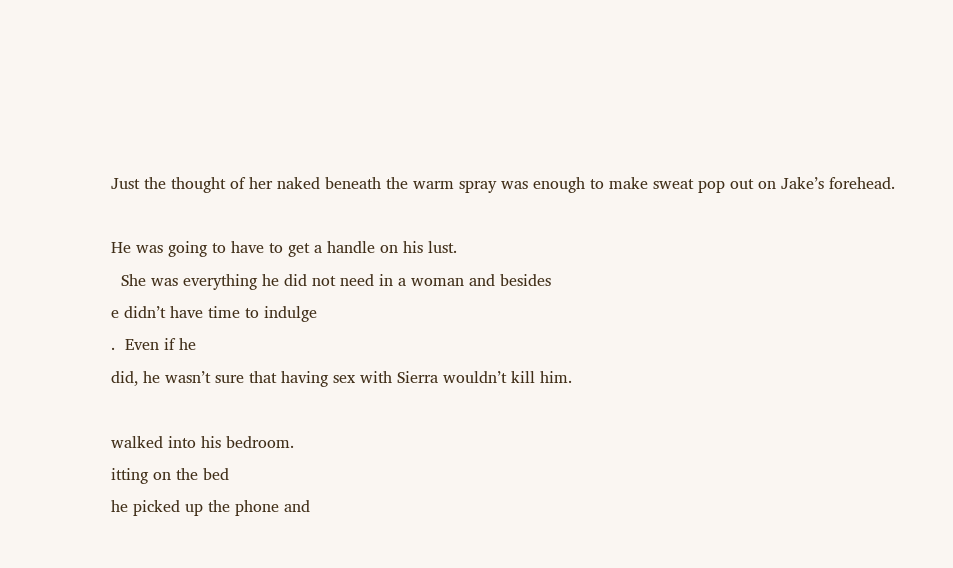Just the thought of her naked beneath the warm spray was enough to make sweat pop out on Jake’s forehead.

He was going to have to get a handle on his lust.
  She was everything he did not need in a woman and besides
e didn’t have time to indulge
.  Even if he
did, he wasn’t sure that having sex with Sierra wouldn’t kill him.

walked into his bedroom.
itting on the bed
he picked up the phone and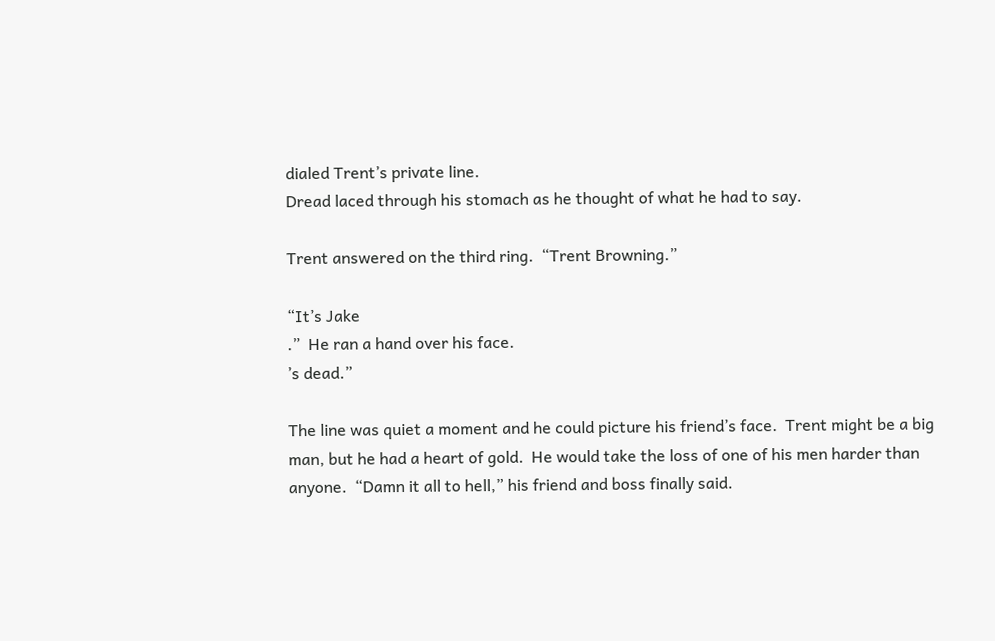dialed Trent’s private line.
Dread laced through his stomach as he thought of what he had to say.

Trent answered on the third ring.  “Trent Browning.”

“It’s Jake
.”  He ran a hand over his face.
’s dead.”

The line was quiet a moment and he could picture his friend’s face.  Trent might be a big man, but he had a heart of gold.  He would take the loss of one of his men harder than anyone.  “Damn it all to hell,” his friend and boss finally said.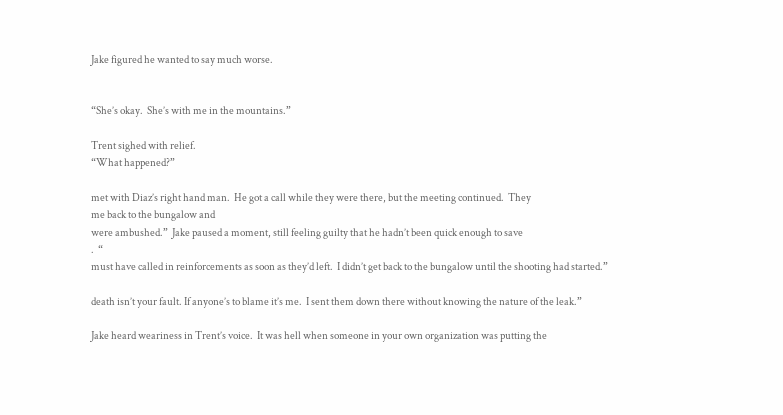Jake figured he wanted to say much worse.


“She’s okay.  She’s with me in the mountains.”

Trent sighed with relief.
“What happened?”

met with Diaz’s right hand man.  He got a call while they were there, but the meeting continued.  They
me back to the bungalow and
were ambushed.”  Jake paused a moment, still feeling guilty that he hadn’t been quick enough to save
.  “
must have called in reinforcements as soon as they’d left.  I didn’t get back to the bungalow until the shooting had started.”

death isn’t your fault. If anyone’s to blame it’s me.  I sent them down there without knowing the nature of the leak.”

Jake heard weariness in Trent’s voice.  It was hell when someone in your own organization was putting the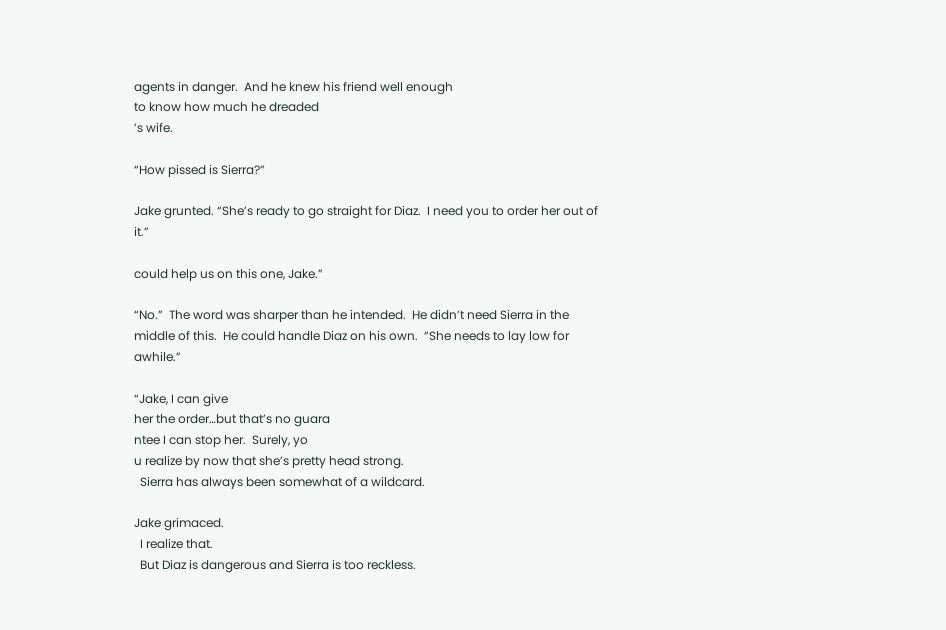agents in danger.  And he knew his friend well enough
to know how much he dreaded
’s wife.

“How pissed is Sierra?”

Jake grunted. “She’s ready to go straight for Diaz.  I need you to order her out of it.”

could help us on this one, Jake.”

“No.”  The word was sharper than he intended.  He didn’t need Sierra in the middle of this.  He could handle Diaz on his own.  “She needs to lay low for awhile.”

“Jake, I can give
her the order…but that’s no guara
ntee I can stop her.  Surely, yo
u realize by now that she’s pretty head strong.
  Sierra has always been somewhat of a wildcard.

Jake grimaced.
  I realize that.
  But Diaz is dangerous and Sierra is too reckless.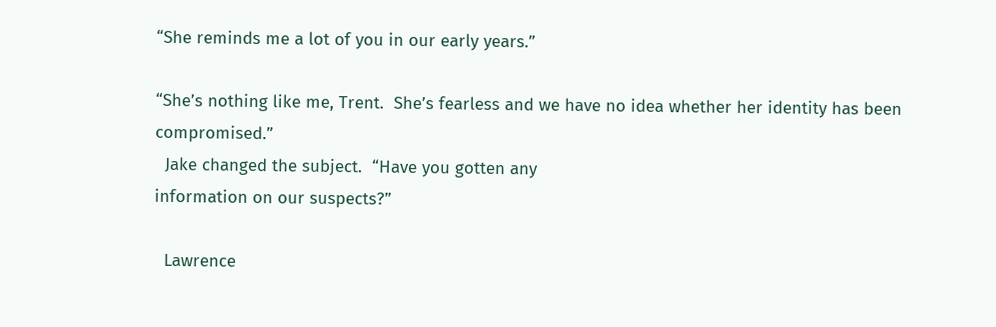“She reminds me a lot of you in our early years.”

“She’s nothing like me, Trent.  She’s fearless and we have no idea whether her identity has been compromised.”
  Jake changed the subject.  “Have you gotten any
information on our suspects?”

  Lawrence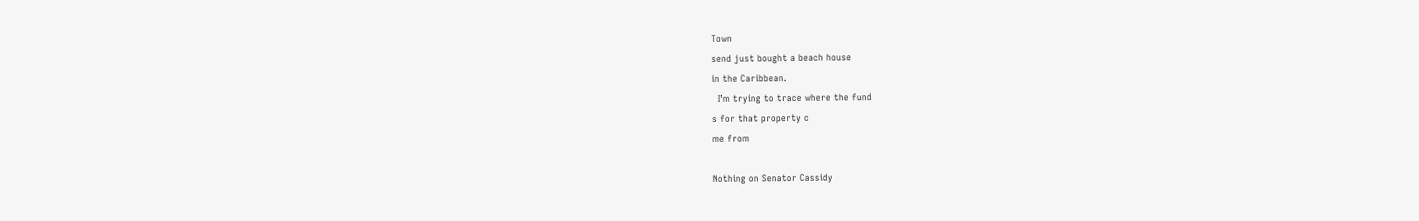Town
send just bought a beach house
in the Caribbean.
  I’m trying to trace where the fund
s for that property c
me from

Nothing on Senator Cassidy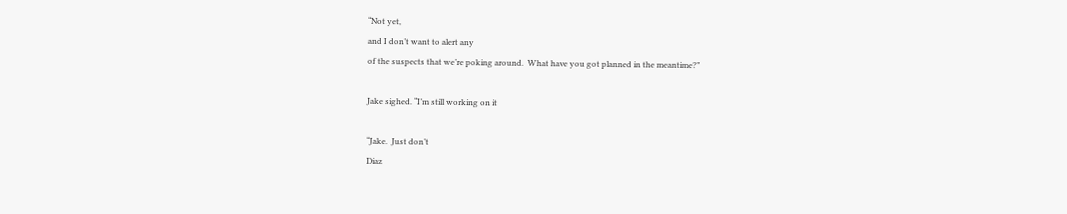“Not yet,
and I don’t want to alert any
of the suspects that we’re poking around.  What have you got planned in the meantime?”

Jake sighed. “I’m still working on it

“Jake.  Just don’t
Diaz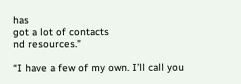has
got a lot of contacts
nd resources.”

“I have a few of my own. I’ll call you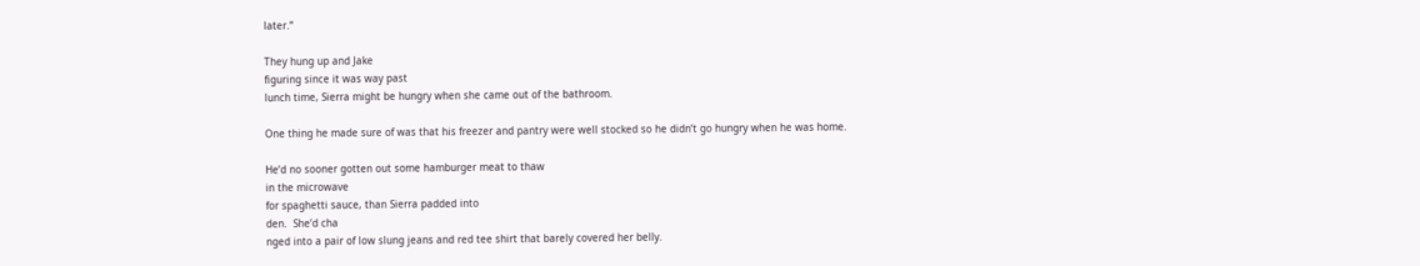later.”

They hung up and Jake
figuring since it was way past
lunch time, Sierra might be hungry when she came out of the bathroom.

One thing he made sure of was that his freezer and pantry were well stocked so he didn’t go hungry when he was home.

He’d no sooner gotten out some hamburger meat to thaw
in the microwave
for spaghetti sauce, than Sierra padded into
den.  She’d cha
nged into a pair of low slung jeans and red tee shirt that barely covered her belly.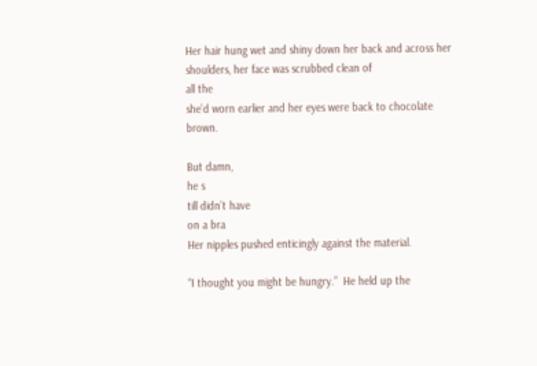Her hair hung wet and shiny down her back and across her shoulders, her face was scrubbed clean of
all the
she’d worn earlier and her eyes were back to chocolate brown.

But damn,
he s
till didn’t have
on a bra
Her nipples pushed enticingly against the material.

“I thought you might be hungry.”  He held up the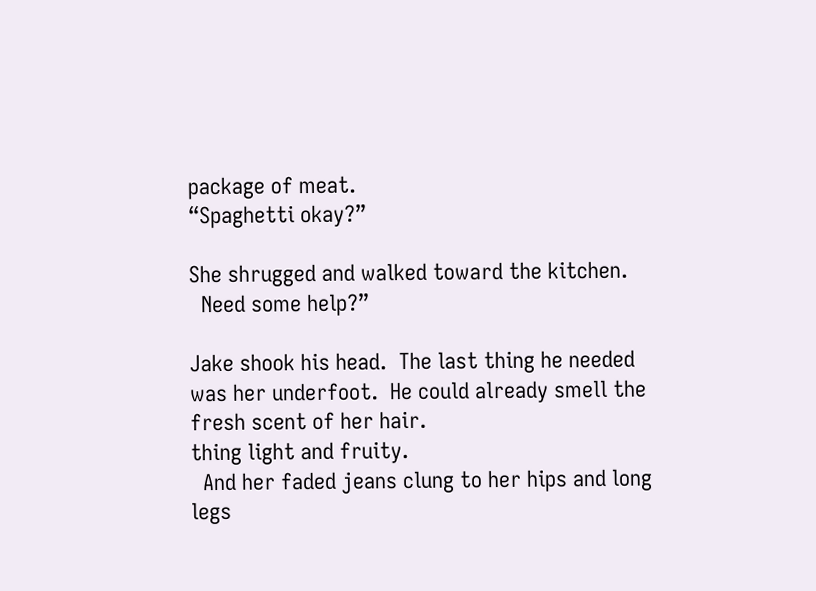package of meat.
“Spaghetti okay?”

She shrugged and walked toward the kitchen.
  Need some help?”

Jake shook his head.  The last thing he needed was her underfoot.  He could already smell the fresh scent of her hair.
thing light and fruity.
  And her faded jeans clung to her hips and long legs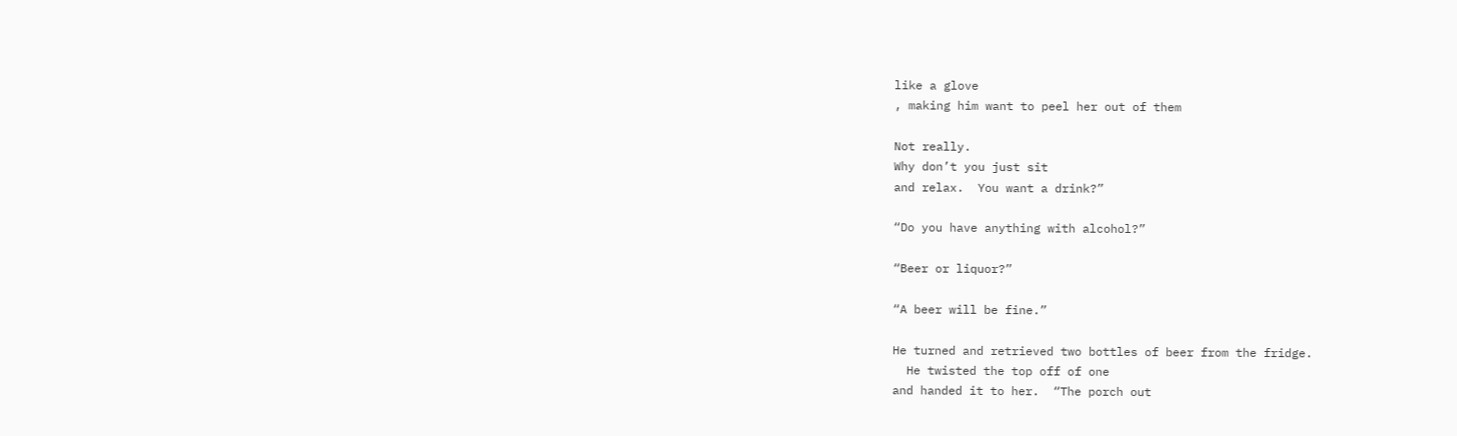like a glove
, making him want to peel her out of them

Not really.
Why don’t you just sit
and relax.  You want a drink?”

“Do you have anything with alcohol?”

“Beer or liquor?”

“A beer will be fine.”

He turned and retrieved two bottles of beer from the fridge.
  He twisted the top off of one
and handed it to her.  “The porch out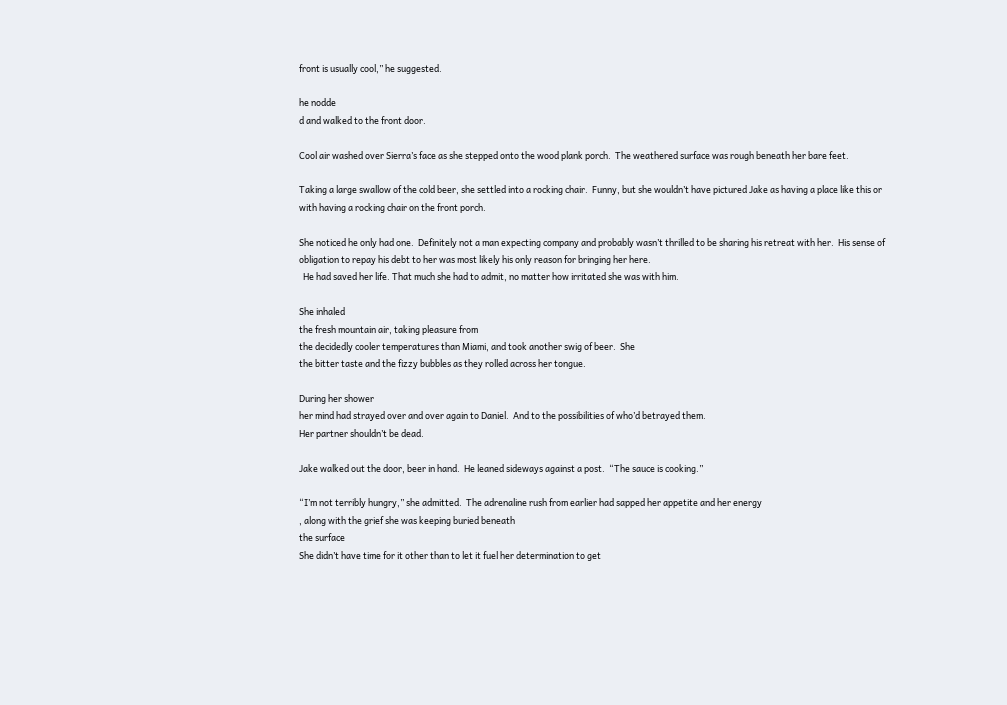front is usually cool,” he suggested.

he nodde
d and walked to the front door.

Cool air washed over Sierra’s face as she stepped onto the wood plank porch.  The weathered surface was rough beneath her bare feet.

Taking a large swallow of the cold beer, she settled into a rocking chair.  Funny, but she wouldn’t have pictured Jake as having a place like this or with having a rocking chair on the front porch.

She noticed he only had one.  Definitely not a man expecting company and probably wasn’t thrilled to be sharing his retreat with her.  His sense of obligation to repay his debt to her was most likely his only reason for bringing her here.
  He had saved her life. That much she had to admit, no matter how irritated she was with him.

She inhaled
the fresh mountain air, taking pleasure from
the decidedly cooler temperatures than Miami, and took another swig of beer.  She
the bitter taste and the fizzy bubbles as they rolled across her tongue.

During her shower
her mind had strayed over and over again to Daniel.  And to the possibilities of who’d betrayed them.
Her partner shouldn’t be dead.

Jake walked out the door, beer in hand.  He leaned sideways against a post.  “The sauce is cooking.”

“I’m not terribly hungry,” she admitted.  The adrenaline rush from earlier had sapped her appetite and her energy
, along with the grief she was keeping buried beneath
the surface
She didn’t have time for it other than to let it fuel her determination to get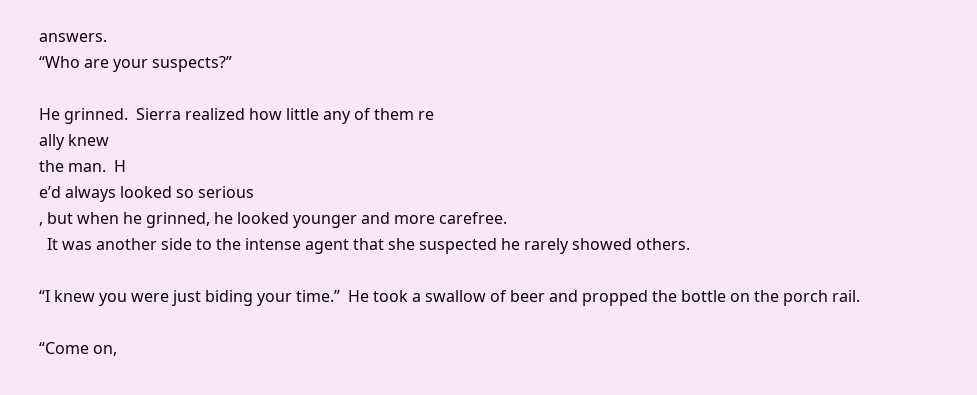answers.
“Who are your suspects?”

He grinned.  Sierra realized how little any of them re
ally knew
the man.  H
e’d always looked so serious
, but when he grinned, he looked younger and more carefree.
  It was another side to the intense agent that she suspected he rarely showed others.

“I knew you were just biding your time.”  He took a swallow of beer and propped the bottle on the porch rail.

“Come on,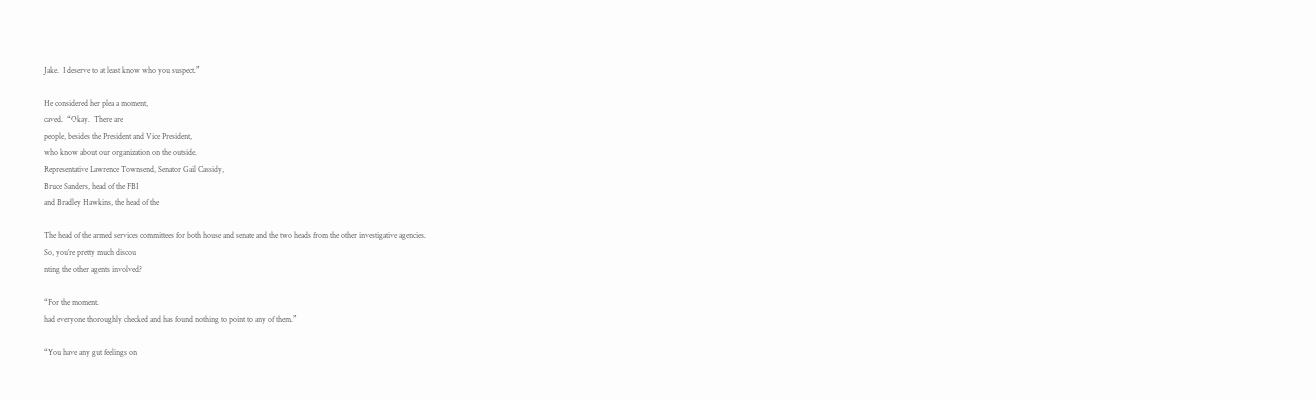Jake.  I deserve to at least know who you suspect.”

He considered her plea a moment,
caved.  “Okay.  There are
people, besides the President and Vice President,
who know about our organization on the outside.
Representative Lawrence Townsend, Senator Gail Cassidy,
Bruce Sanders, head of the FBI
and Bradley Hawkins, the head of the

The head of the armed services committees for both house and senate and the two heads from the other investigative agencies.
So, you’re pretty much discou
nting the other agents involved?

“For the moment.
had everyone thoroughly checked and has found nothing to point to any of them.”

“You have any gut feelings on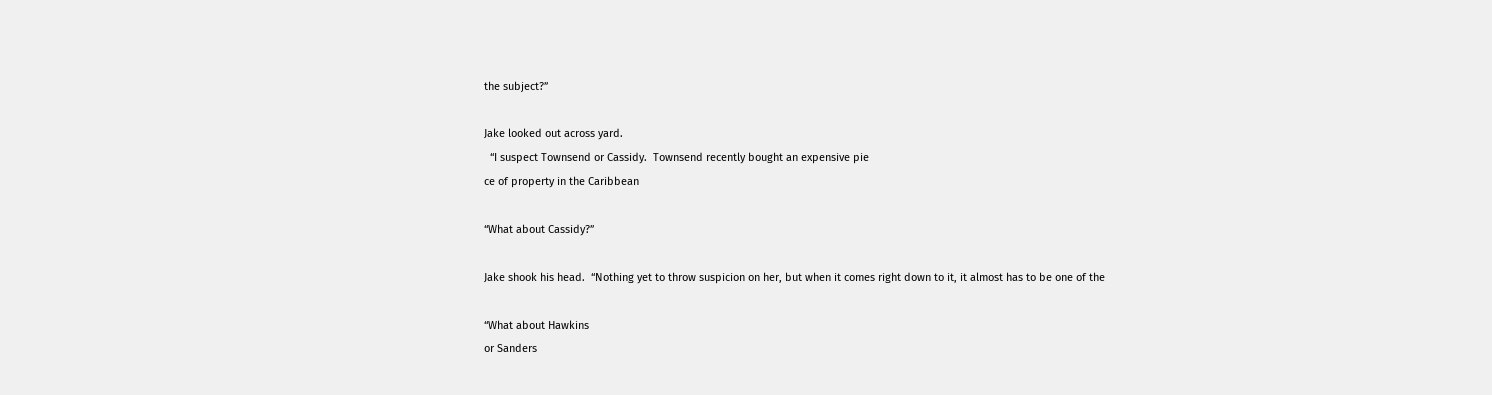the subject?”

Jake looked out across yard.
  “I suspect Townsend or Cassidy.  Townsend recently bought an expensive pie
ce of property in the Caribbean

“What about Cassidy?”

Jake shook his head.  “Nothing yet to throw suspicion on her, but when it comes right down to it, it almost has to be one of the

“What about Hawkins
or Sanders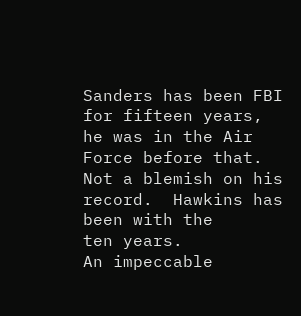Sanders has been FBI for fifteen years, he was in the Air Force before that. Not a blemish on his record.  Hawkins has
been with the
ten years.
An impeccable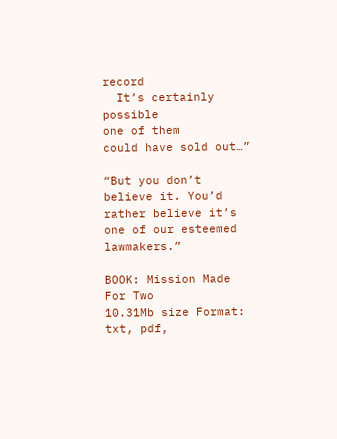record
  It’s certainly possible
one of them
could have sold out…”

“But you don’t believe it. You’d rather believe it’s one of our esteemed lawmakers.”

BOOK: Mission Made For Two
10.31Mb size Format: txt, pdf,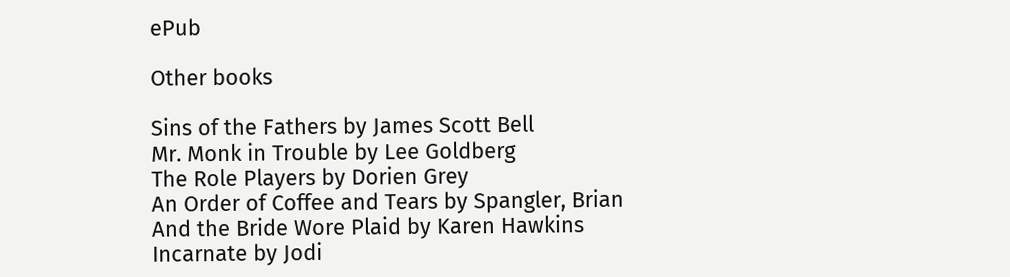ePub

Other books

Sins of the Fathers by James Scott Bell
Mr. Monk in Trouble by Lee Goldberg
The Role Players by Dorien Grey
An Order of Coffee and Tears by Spangler, Brian
And the Bride Wore Plaid by Karen Hawkins
Incarnate by Jodi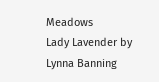Meadows
Lady Lavender by Lynna Banning